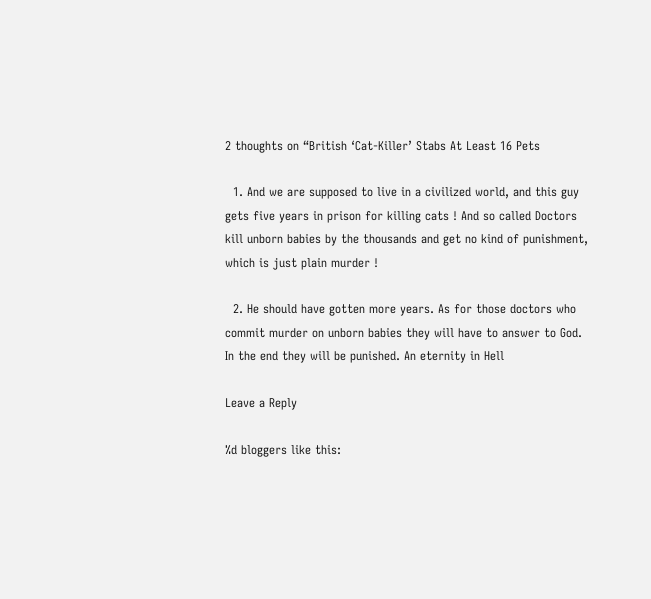2 thoughts on “British ‘Cat-Killer’ Stabs At Least 16 Pets

  1. And we are supposed to live in a civilized world, and this guy gets five years in prison for killing cats ! And so called Doctors kill unborn babies by the thousands and get no kind of punishment, which is just plain murder !

  2. He should have gotten more years. As for those doctors who commit murder on unborn babies they will have to answer to God. In the end they will be punished. An eternity in Hell

Leave a Reply

%d bloggers like this: